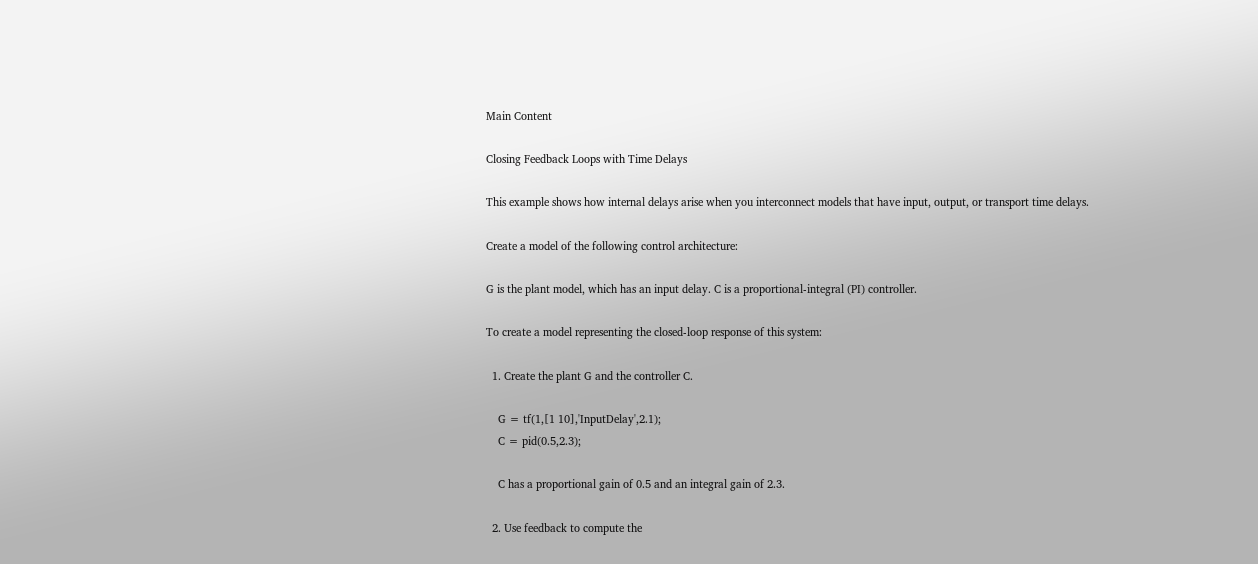Main Content

Closing Feedback Loops with Time Delays

This example shows how internal delays arise when you interconnect models that have input, output, or transport time delays.

Create a model of the following control architecture:

G is the plant model, which has an input delay. C is a proportional-integral (PI) controller.

To create a model representing the closed-loop response of this system:

  1. Create the plant G and the controller C.

    G = tf(1,[1 10],'InputDelay',2.1);
    C = pid(0.5,2.3);

    C has a proportional gain of 0.5 and an integral gain of 2.3.

  2. Use feedback to compute the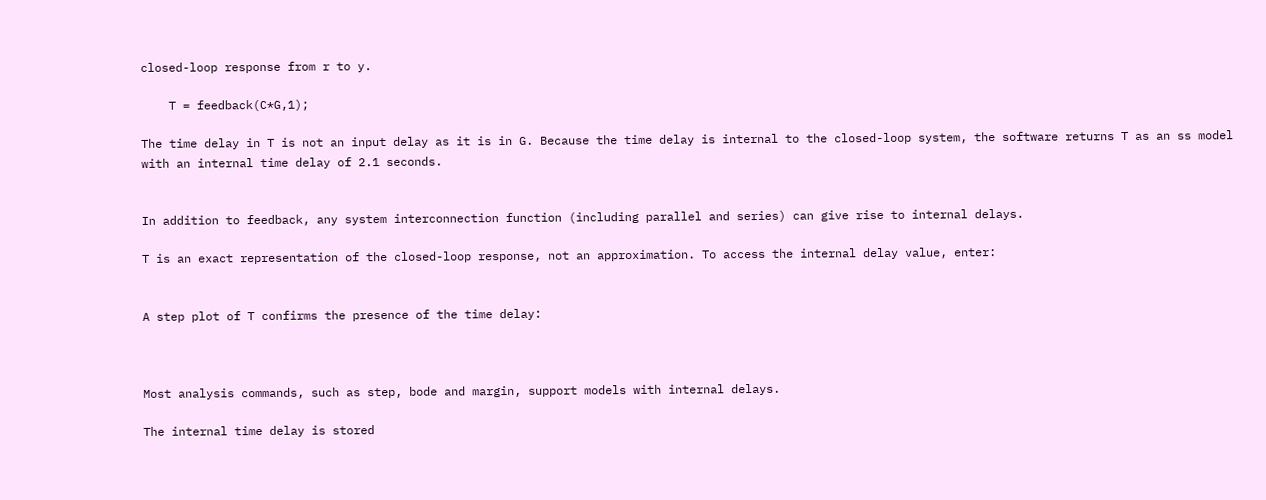closed-loop response from r to y.

    T = feedback(C*G,1);

The time delay in T is not an input delay as it is in G. Because the time delay is internal to the closed-loop system, the software returns T as an ss model with an internal time delay of 2.1 seconds.


In addition to feedback, any system interconnection function (including parallel and series) can give rise to internal delays.

T is an exact representation of the closed-loop response, not an approximation. To access the internal delay value, enter:


A step plot of T confirms the presence of the time delay:



Most analysis commands, such as step, bode and margin, support models with internal delays.

The internal time delay is stored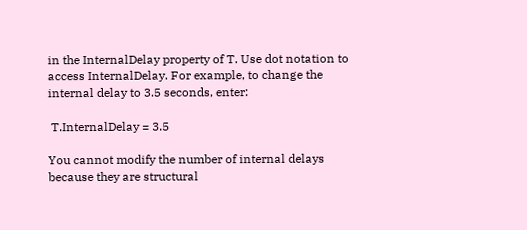in the InternalDelay property of T. Use dot notation to access InternalDelay. For example, to change the internal delay to 3.5 seconds, enter:

 T.InternalDelay = 3.5

You cannot modify the number of internal delays because they are structural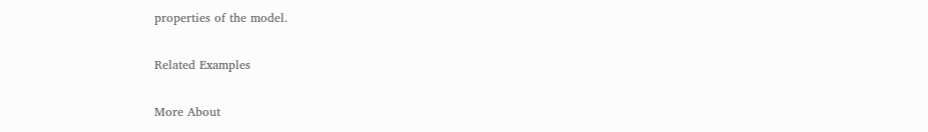properties of the model.

Related Examples

More About